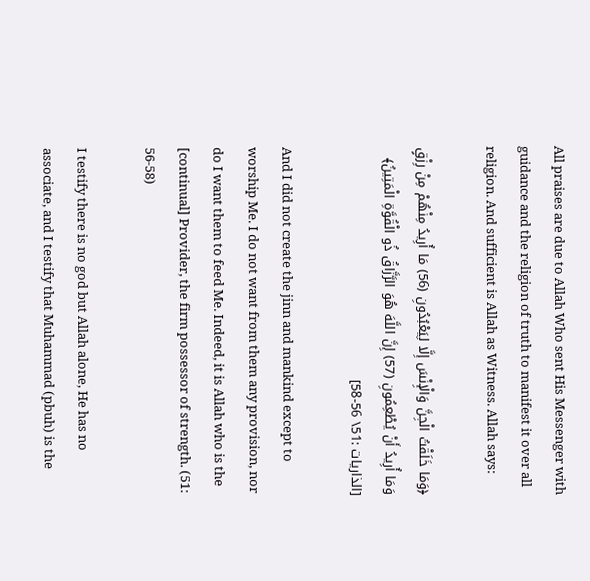All praises are due to Allah Who sent His Messenger with guidance and the religion of truth to manifest it over all religion. And sufficient is Allah as Witness. Allah says:

﴿وَمَا خَلَقْتُ الْجِنَّ وَالْإِنْسَ إِلَّا لِيَعْبُدُونِ (56) مَا أُرِيدُ مِنْهُمْ مِنْ رِزْقٍ وَمَا أُرِيدُ أَنْ يُطْعِمُونِ (57) إِنَّ اللَّهَ هُوَ الرَّزَّاقُ ذُو الْقُوَّةِ الْمَتِينُ﴾ [الذاريات :51\ 56-58]

And I did not create the jinn and mankind except to worship Me. I do not want from them any provision, nor do I want them to feed Me. Indeed, it is Allah who is the [continual] Provider, the firm possessor of strength. (51: 56-58)

I testify there is no god but Allah alone, He has no associate, and I testify that Muhammad (pbuh) is the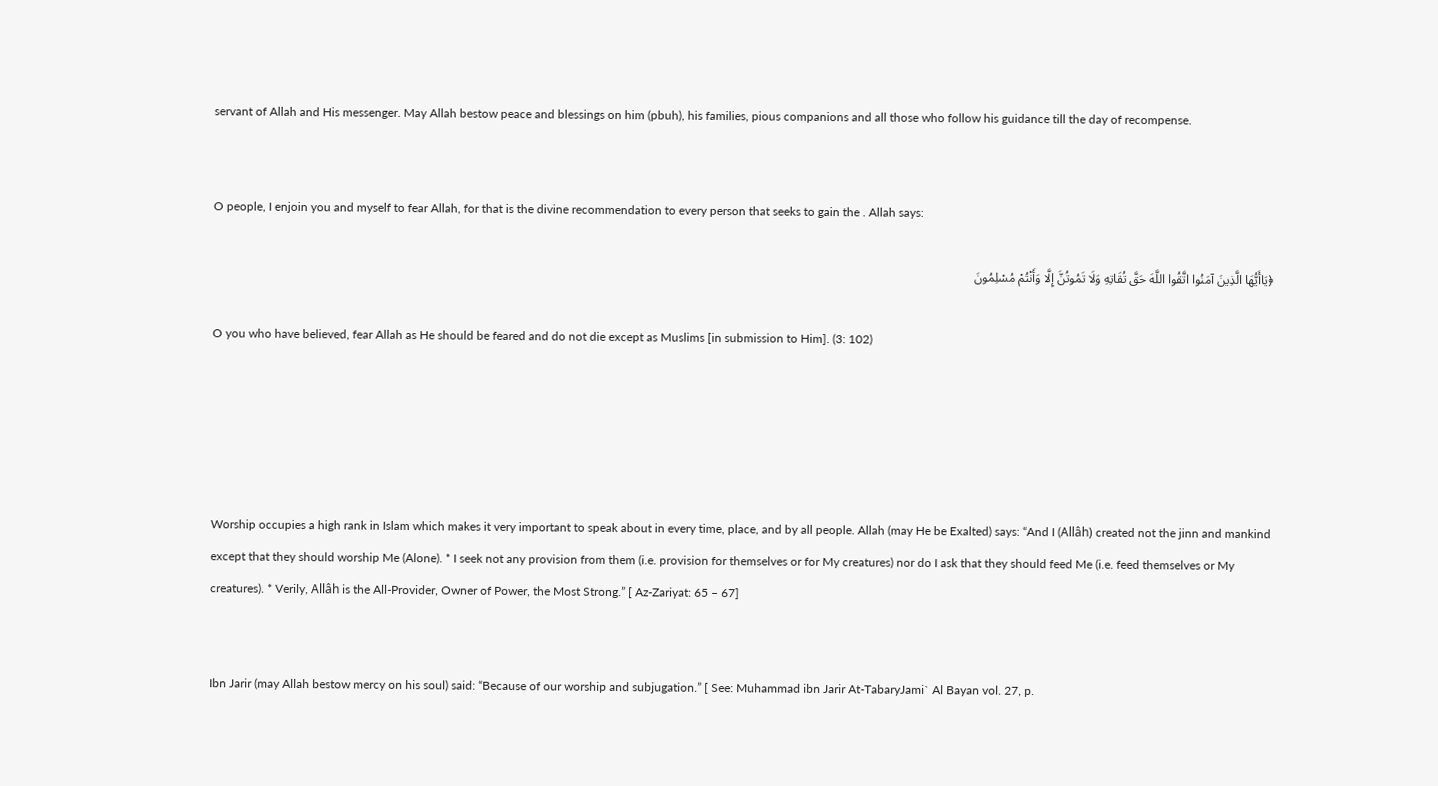servant of Allah and His messenger. May Allah bestow peace and blessings on him (pbuh), his families, pious companions and all those who follow his guidance till the day of recompense.


O people, I enjoin you and myself to fear Allah, for that is the divine recommendation to every person that seeks to gain the . Allah says:

﴿يَاأَيُّهَا الَّذِينَ آمَنُوا اتَّقُوا اللَّهَ حَقَّ تُقَاتِهِ وَلَا تَمُوتُنَّ إِلَّا وَأَنْتُمْ مُسْلِمُونَ

O you who have believed, fear Allah as He should be feared and do not die except as Muslims [in submission to Him]. (3: 102)





Worship occupies a high rank in Islam which makes it very important to speak about in every time, place, and by all people. Allah (may He be Exalted) says: “And I (Allâh) created not the jinn and mankind except that they should worship Me (Alone). * I seek not any provision from them (i.e. provision for themselves or for My creatures) nor do I ask that they should feed Me (i.e. feed themselves or My creatures). * Verily, Allâh is the All-Provider, Owner of Power, the Most Strong.” [ Az-Zariyat: 65 – 67]


Ibn Jarir (may Allah bestow mercy on his soul) said: “Because of our worship and subjugation.” [ See: Muhammad ibn Jarir At-TabaryJami` Al Bayan vol. 27, p.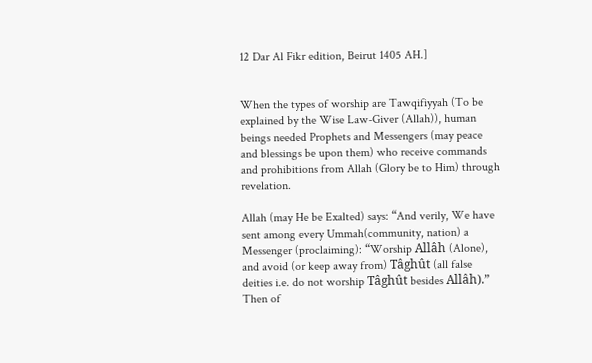12 Dar Al Fikr edition, Beirut 1405 AH.]


When the types of worship are Tawqifiyyah (To be explained by the Wise Law-Giver (Allah)), human beings needed Prophets and Messengers (may peace and blessings be upon them) who receive commands and prohibitions from Allah (Glory be to Him) through revelation.

Allah (may He be Exalted) says: “And verily, We have sent among every Ummah(community, nation) a Messenger (proclaiming): “Worship Allâh (Alone), and avoid (or keep away from) Tâghût (all false deities i.e. do not worship Tâghût besides Allâh).” Then of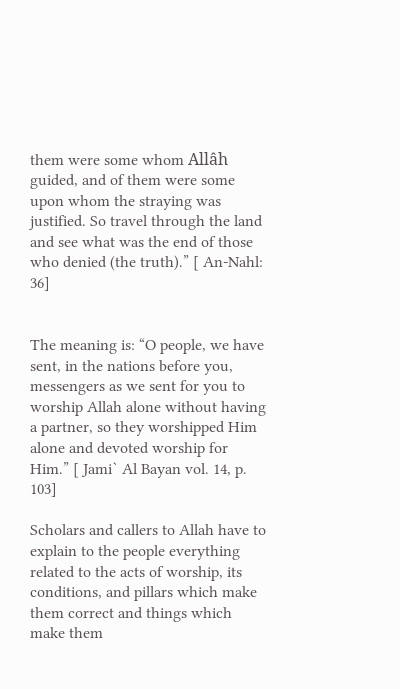them were some whom Allâh guided, and of them were some upon whom the straying was justified. So travel through the land and see what was the end of those who denied (the truth).” [ An-Nahl: 36]


The meaning is: “O people, we have sent, in the nations before you, messengers as we sent for you to worship Allah alone without having a partner, so they worshipped Him alone and devoted worship for Him.” [ Jami` Al Bayan vol. 14, p. 103]

Scholars and callers to Allah have to explain to the people everything related to the acts of worship, its conditions, and pillars which make them correct and things which make them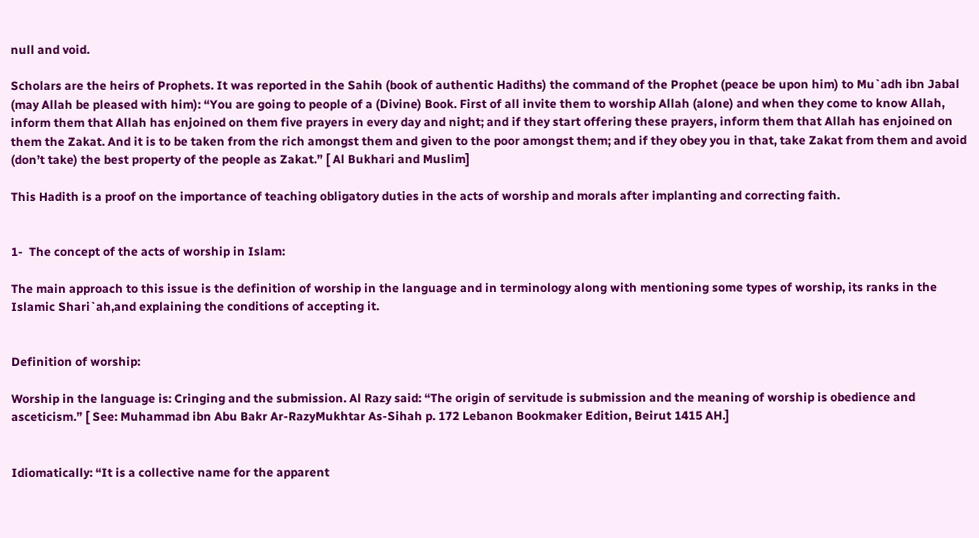null and void.

Scholars are the heirs of Prophets. It was reported in the Sahih (book of authentic Hadiths) the command of the Prophet (peace be upon him) to Mu`adh ibn Jabal (may Allah be pleased with him): “You are going to people of a (Divine) Book. First of all invite them to worship Allah (alone) and when they come to know Allah, inform them that Allah has enjoined on them five prayers in every day and night; and if they start offering these prayers, inform them that Allah has enjoined on them the Zakat. And it is to be taken from the rich amongst them and given to the poor amongst them; and if they obey you in that, take Zakat from them and avoid (don’t take) the best property of the people as Zakat.” [ Al Bukhari and Muslim]

This Hadith is a proof on the importance of teaching obligatory duties in the acts of worship and morals after implanting and correcting faith.


1-  The concept of the acts of worship in Islam:

The main approach to this issue is the definition of worship in the language and in terminology along with mentioning some types of worship, its ranks in the Islamic Shari`ah,and explaining the conditions of accepting it.


Definition of worship:

Worship in the language is: Cringing and the submission. Al Razy said: “The origin of servitude is submission and the meaning of worship is obedience and asceticism.” [ See: Muhammad ibn Abu Bakr Ar-RazyMukhtar As-Sihah p. 172 Lebanon Bookmaker Edition, Beirut 1415 AH.]


Idiomatically: “It is a collective name for the apparent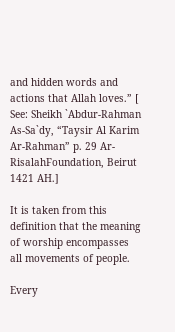and hidden words and actions that Allah loves.” [ See: Sheikh `Abdur-Rahman As-Sa`dy, “Taysir Al Karim Ar-Rahman” p. 29 Ar-RisalahFoundation, Beirut 1421 AH.]

It is taken from this definition that the meaning of worship encompasses all movements of people.

Every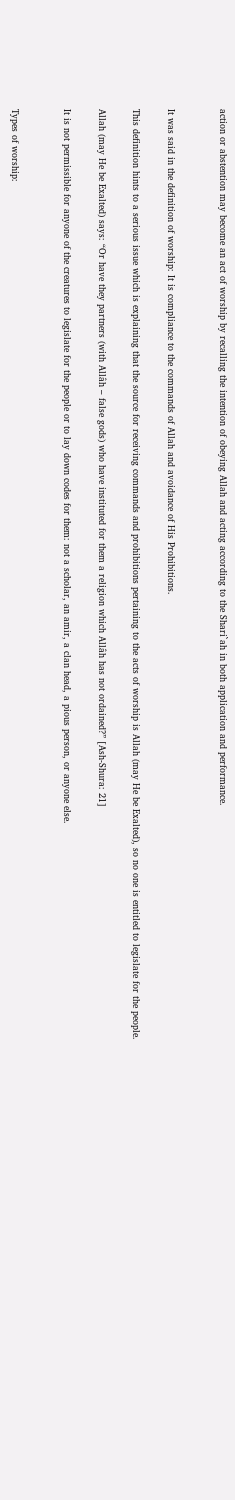action or abstention may become an act of worship by recalling the intention of obeying Allah and acting according to the Shari`ah in both application and performance.


It was said in the definition of worship: It is compliance to the commands of Allah and avoidance of His Prohibitions.

This definition hints to a serious issue which is explaining that the source for receiving commands and prohibitions pertaining to the acts of worship is Allah (may He be Exalted), so no one is entitled to legislate for the people.

Allah (may He be Exalted) says: “Or have they partners (with Allâh – false gods) who have instituted for them a religion which Allâh has not ordained?” [Ash-Shura: 21]

It is not permissible for anyone of the creatures to legislate for the people or to lay down codes for them: not a scholar, an amir, a clan head, a pious person, or anyone else.


Types of worship: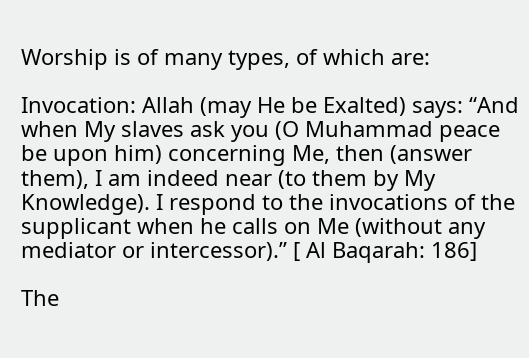Worship is of many types, of which are:

Invocation: Allah (may He be Exalted) says: “And when My slaves ask you (O Muhammad peace be upon him) concerning Me, then (answer them), I am indeed near (to them by My Knowledge). I respond to the invocations of the supplicant when he calls on Me (without any mediator or intercessor).” [ Al Baqarah: 186]

The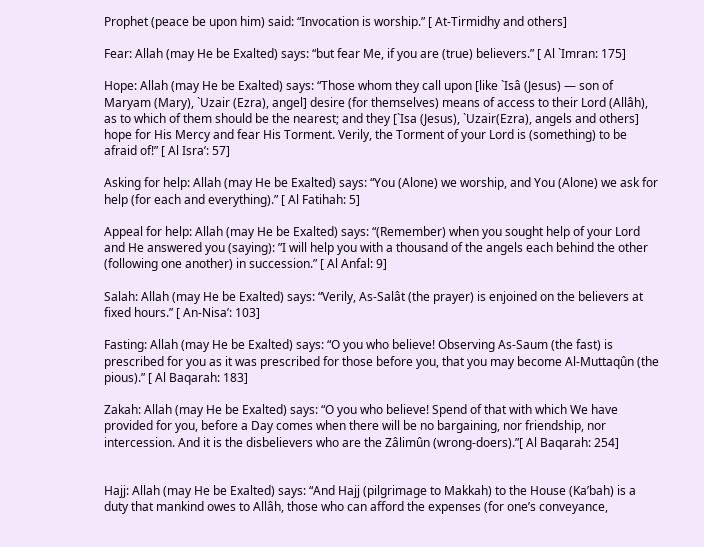Prophet (peace be upon him) said: “Invocation is worship.” [ At-Tirmidhy and others]

Fear: Allah (may He be Exalted) says: “but fear Me, if you are (true) believers.” [ Al `Imran: 175]

Hope: Allah (may He be Exalted) says: “Those whom they call upon [like `Isâ (Jesus) — son of Maryam (Mary), `Uzair (Ezra), angel] desire (for themselves) means of access to their Lord (Allâh), as to which of them should be the nearest; and they [`Isa (Jesus), `Uzair(Ezra), angels and others] hope for His Mercy and fear His Torment. Verily, the Torment of your Lord is (something) to be afraid of!” [ Al Isra’: 57]

Asking for help: Allah (may He be Exalted) says: “You (Alone) we worship, and You (Alone) we ask for help (for each and everything).” [ Al Fatihah: 5]

Appeal for help: Allah (may He be Exalted) says: “(Remember) when you sought help of your Lord and He answered you (saying): ”I will help you with a thousand of the angels each behind the other (following one another) in succession.” [ Al Anfal: 9]

Salah: Allah (may He be Exalted) says: “Verily, As-Salât (the prayer) is enjoined on the believers at fixed hours.” [ An-Nisa’: 103]

Fasting: Allah (may He be Exalted) says: “O you who believe! Observing As-Saum (the fast) is prescribed for you as it was prescribed for those before you, that you may become Al-Muttaqûn (the pious).” [ Al Baqarah: 183]

Zakah: Allah (may He be Exalted) says: “O you who believe! Spend of that with which We have provided for you, before a Day comes when there will be no bargaining, nor friendship, nor intercession. And it is the disbelievers who are the Zâlimûn (wrong-doers).”[ Al Baqarah: 254]


Hajj: Allah (may He be Exalted) says: “And Hajj (pilgrimage to Makkah) to the House (Ka’bah) is a duty that mankind owes to Allâh, those who can afford the expenses (for one’s conveyance,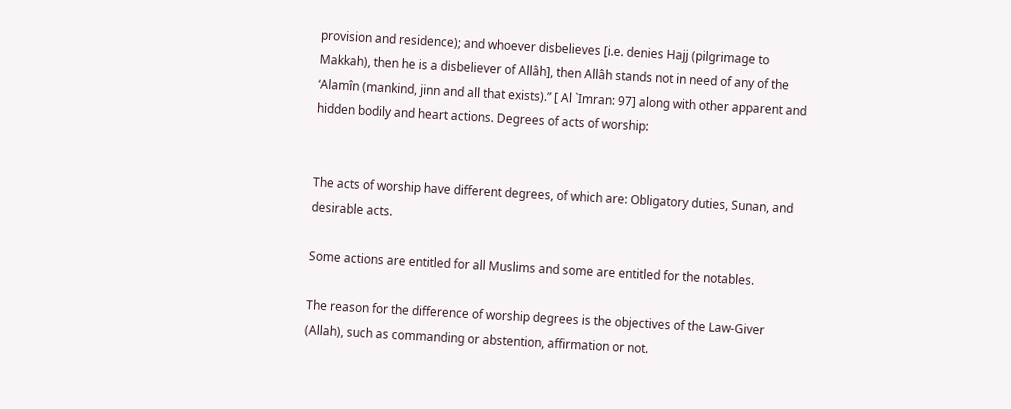provision and residence); and whoever disbelieves [i.e. denies Hajj (pilgrimage to Makkah), then he is a disbeliever of Allâh], then Allâh stands not in need of any of the ‘Alamîn (mankind, jinn and all that exists).” [ Al `Imran: 97] along with other apparent and hidden bodily and heart actions. Degrees of acts of worship:


The acts of worship have different degrees, of which are: Obligatory duties, Sunan, and desirable acts.

Some actions are entitled for all Muslims and some are entitled for the notables.

The reason for the difference of worship degrees is the objectives of the Law-Giver (Allah), such as commanding or abstention, affirmation or not.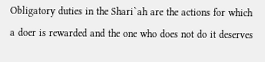Obligatory duties in the Shari`ah are the actions for which a doer is rewarded and the one who does not do it deserves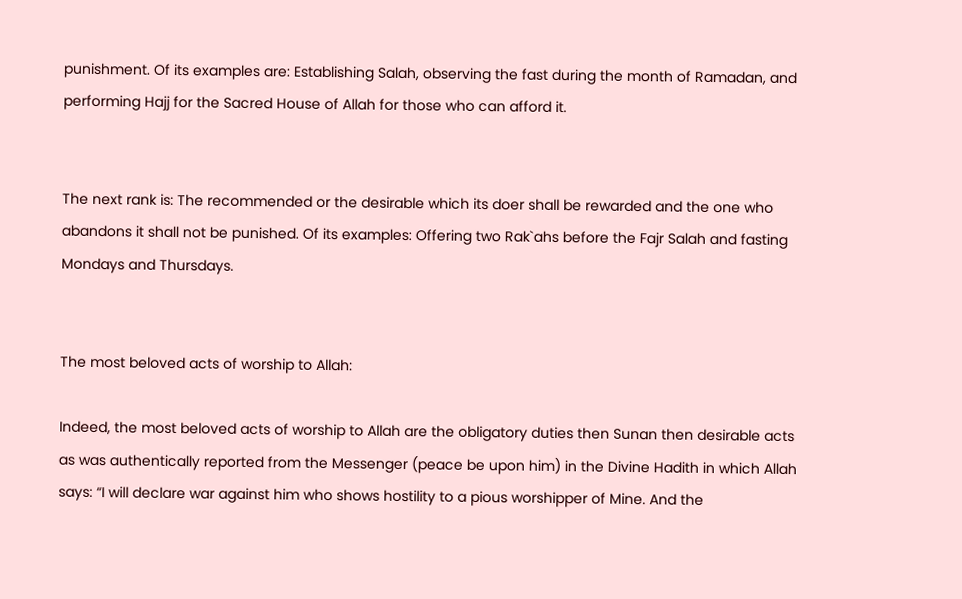punishment. Of its examples are: Establishing Salah, observing the fast during the month of Ramadan, and performing Hajj for the Sacred House of Allah for those who can afford it.


The next rank is: The recommended or the desirable which its doer shall be rewarded and the one who abandons it shall not be punished. Of its examples: Offering two Rak`ahs before the Fajr Salah and fasting Mondays and Thursdays.


The most beloved acts of worship to Allah:

Indeed, the most beloved acts of worship to Allah are the obligatory duties then Sunan then desirable acts as was authentically reported from the Messenger (peace be upon him) in the Divine Hadith in which Allah says: “I will declare war against him who shows hostility to a pious worshipper of Mine. And the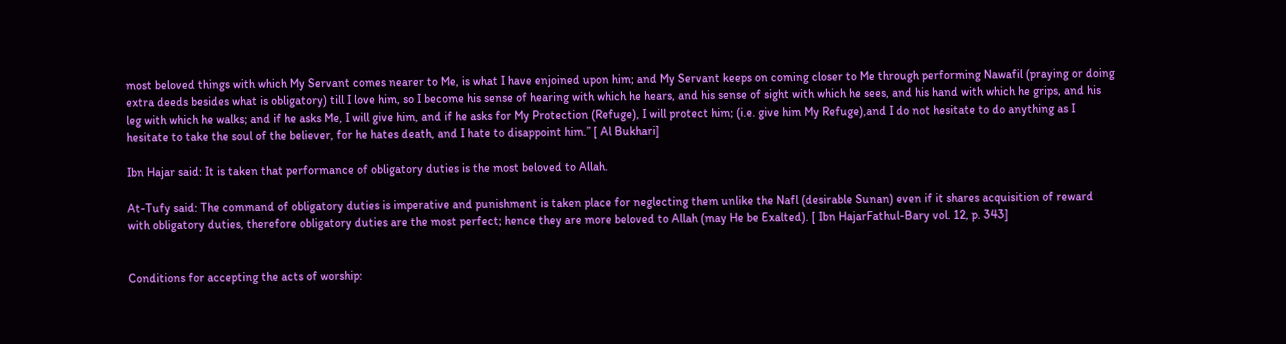most beloved things with which My Servant comes nearer to Me, is what I have enjoined upon him; and My Servant keeps on coming closer to Me through performing Nawafil (praying or doing extra deeds besides what is obligatory) till I love him, so I become his sense of hearing with which he hears, and his sense of sight with which he sees, and his hand with which he grips, and his leg with which he walks; and if he asks Me, I will give him, and if he asks for My Protection (Refuge), I will protect him; (i.e. give him My Refuge),and I do not hesitate to do anything as I hesitate to take the soul of the believer, for he hates death, and I hate to disappoint him.” [ Al Bukhari]

Ibn Hajar said: It is taken that performance of obligatory duties is the most beloved to Allah.

At-Tufy said: The command of obligatory duties is imperative and punishment is taken place for neglecting them unlike the Nafl (desirable Sunan) even if it shares acquisition of reward with obligatory duties, therefore obligatory duties are the most perfect; hence they are more beloved to Allah (may He be Exalted). [ Ibn HajarFathul-Bary vol. 12, p. 343]


Conditions for accepting the acts of worship: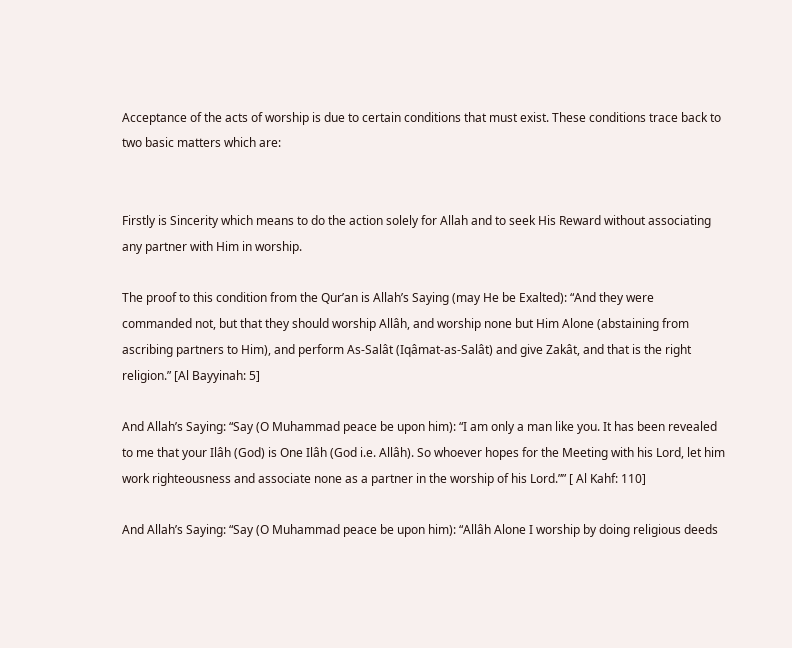Acceptance of the acts of worship is due to certain conditions that must exist. These conditions trace back to two basic matters which are:


Firstly is Sincerity which means to do the action solely for Allah and to seek His Reward without associating any partner with Him in worship.

The proof to this condition from the Qur’an is Allah’s Saying (may He be Exalted): “And they were commanded not, but that they should worship Allâh, and worship none but Him Alone (abstaining from ascribing partners to Him), and perform As-Salât (Iqâmat-as-Salât) and give Zakât, and that is the right religion.” [Al Bayyinah: 5]

And Allah’s Saying: “Say (O Muhammad peace be upon him): “I am only a man like you. It has been revealed to me that your Ilâh (God) is One Ilâh (God i.e. Allâh). So whoever hopes for the Meeting with his Lord, let him work righteousness and associate none as a partner in the worship of his Lord.”” [ Al Kahf: 110]

And Allah’s Saying: “Say (O Muhammad peace be upon him): “Allâh Alone I worship by doing religious deeds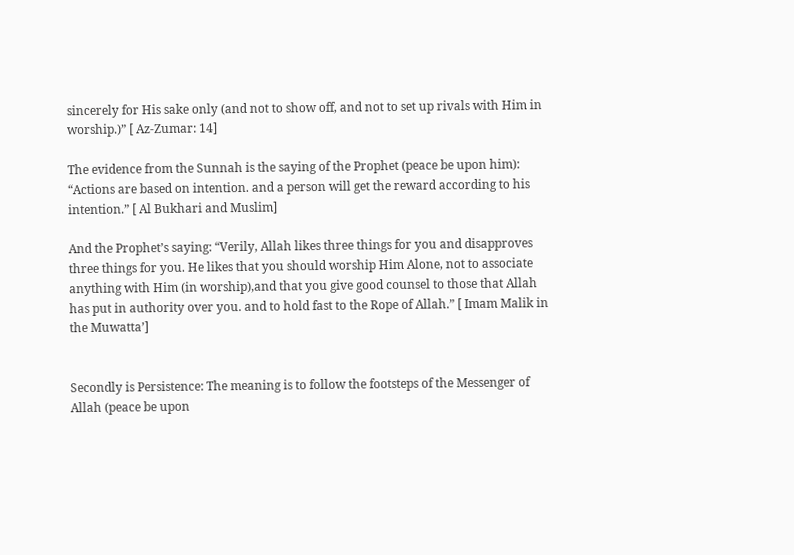sincerely for His sake only (and not to show off, and not to set up rivals with Him in worship.)” [ Az-Zumar: 14]

The evidence from the Sunnah is the saying of the Prophet (peace be upon him): “Actions are based on intention. and a person will get the reward according to his intention.” [ Al Bukhari and Muslim]

And the Prophet’s saying: “Verily, Allah likes three things for you and disapproves three things for you. He likes that you should worship Him Alone, not to associate anything with Him (in worship),and that you give good counsel to those that Allah has put in authority over you. and to hold fast to the Rope of Allah.” [ Imam Malik in the Muwatta’]


Secondly is Persistence: The meaning is to follow the footsteps of the Messenger of Allah (peace be upon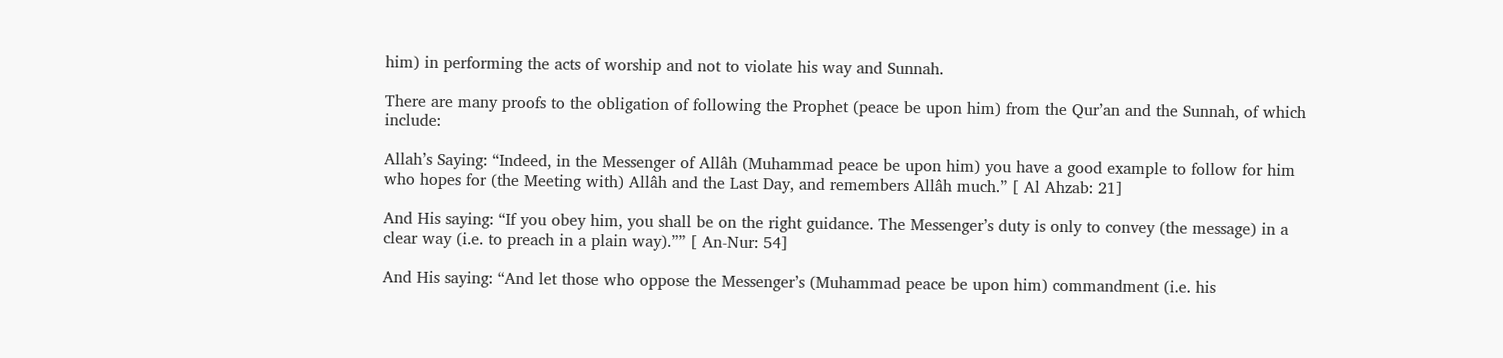him) in performing the acts of worship and not to violate his way and Sunnah.

There are many proofs to the obligation of following the Prophet (peace be upon him) from the Qur’an and the Sunnah, of which include:

Allah’s Saying: “Indeed, in the Messenger of Allâh (Muhammad peace be upon him) you have a good example to follow for him who hopes for (the Meeting with) Allâh and the Last Day, and remembers Allâh much.” [ Al Ahzab: 21]

And His saying: “If you obey him, you shall be on the right guidance. The Messenger’s duty is only to convey (the message) in a clear way (i.e. to preach in a plain way).”” [ An-Nur: 54]

And His saying: “And let those who oppose the Messenger’s (Muhammad peace be upon him) commandment (i.e. his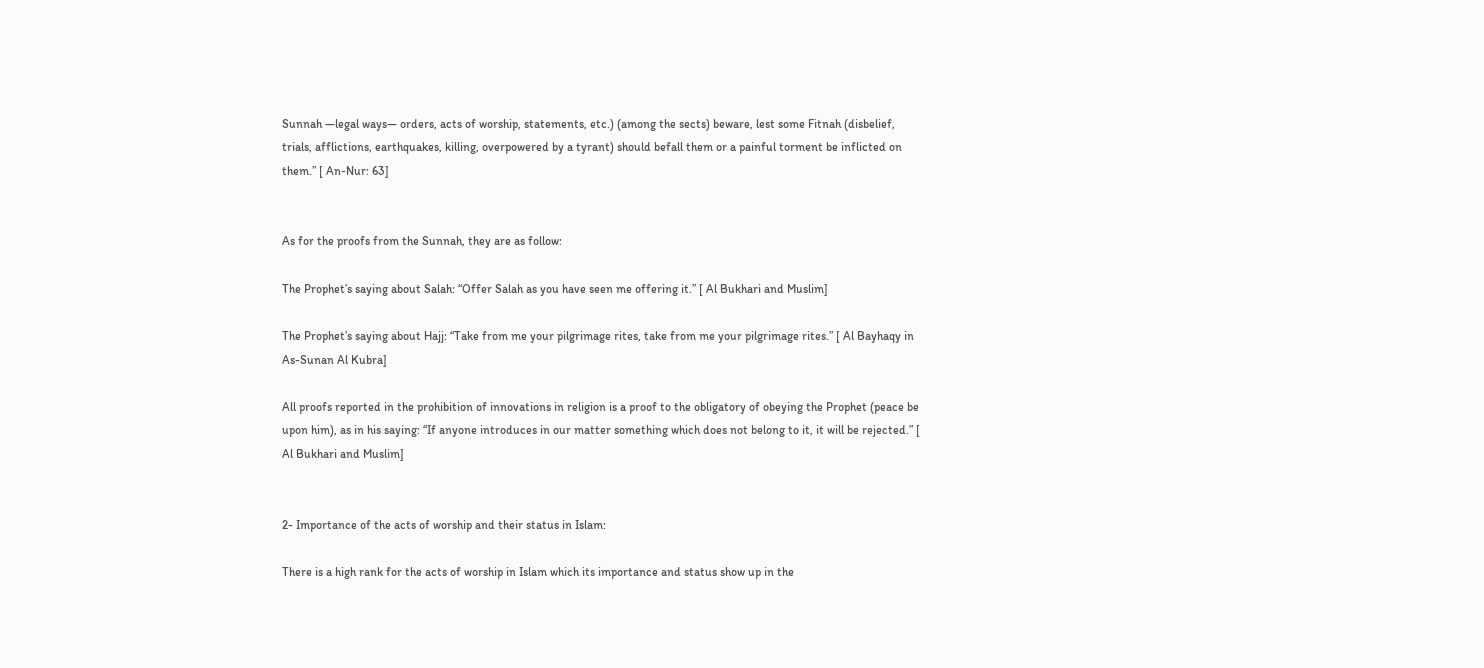Sunnah —legal ways— orders, acts of worship, statements, etc.) (among the sects) beware, lest some Fitnah (disbelief, trials, afflictions, earthquakes, killing, overpowered by a tyrant) should befall them or a painful torment be inflicted on them.” [ An-Nur: 63]


As for the proofs from the Sunnah, they are as follow:

The Prophet’s saying about Salah: “Offer Salah as you have seen me offering it.” [ Al Bukhari and Muslim]

The Prophet’s saying about Hajj: “Take from me your pilgrimage rites, take from me your pilgrimage rites.” [ Al Bayhaqy in As-Sunan Al Kubra]

All proofs reported in the prohibition of innovations in religion is a proof to the obligatory of obeying the Prophet (peace be upon him), as in his saying: “If anyone introduces in our matter something which does not belong to it, it will be rejected.” [ Al Bukhari and Muslim]


2- Importance of the acts of worship and their status in Islam:

There is a high rank for the acts of worship in Islam which its importance and status show up in the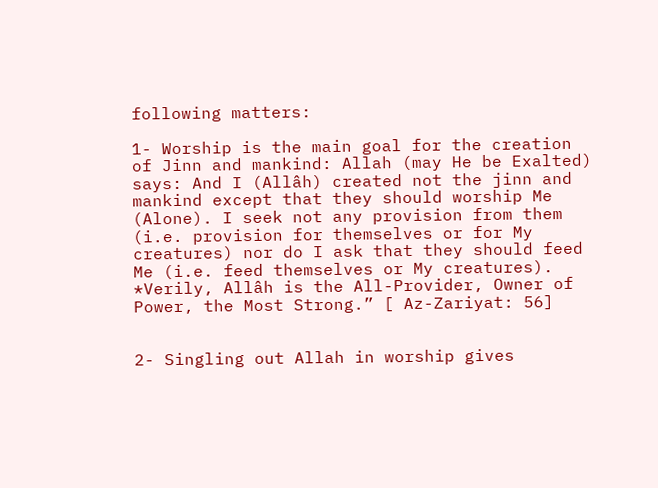following matters:

1- Worship is the main goal for the creation of Jinn and mankind: Allah (may He be Exalted) says: And I (Allâh) created not the jinn and mankind except that they should worship Me (Alone). I seek not any provision from them (i.e. provision for themselves or for My creatures) nor do I ask that they should feed Me (i.e. feed themselves or My creatures). *Verily, Allâh is the All-Provider, Owner of Power, the Most Strong.” [ Az-Zariyat: 56]


2- Singling out Allah in worship gives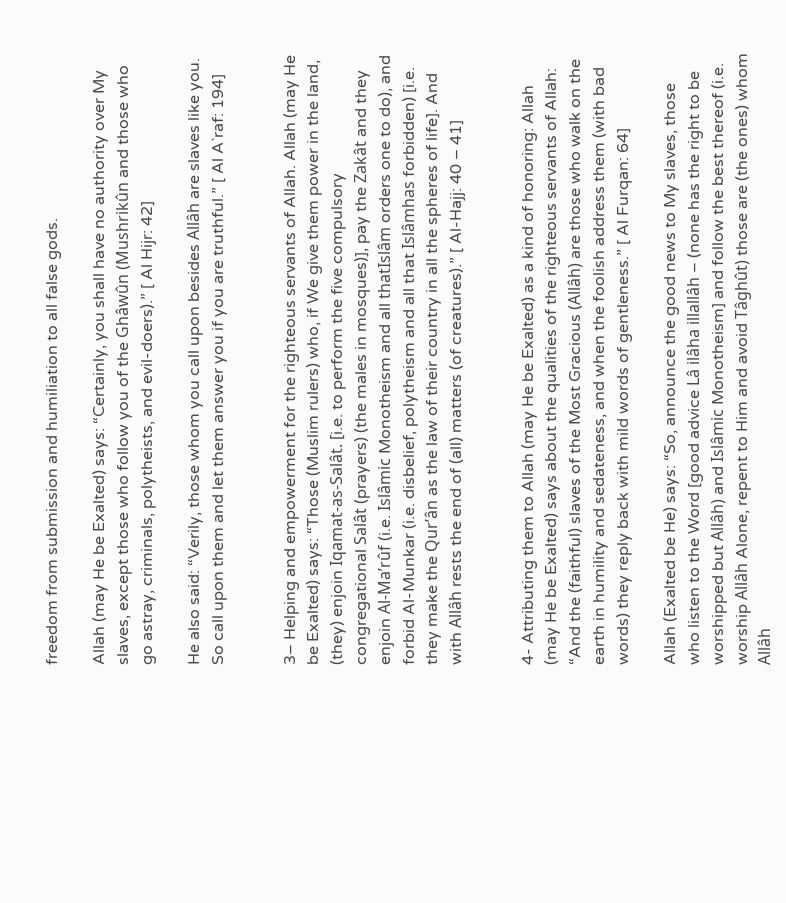freedom from submission and humiliation to all false gods.

Allah (may He be Exalted) says: “Certainly, you shall have no authority over My slaves, except those who follow you of the Ghâwûn (Mushrikûn and those who go astray, criminals, polytheists, and evil-doers).” [ Al Hijr: 42]

He also said: “Verily, those whom you call upon besides Allâh are slaves like you. So call upon them and let them answer you if you are truthful.” [ Al A`raf: 194]


3– Helping and empowerment for the righteous servants of Allah. Allah (may He be Exalted) says: “Those (Muslim rulers) who, if We give them power in the land, (they) enjoin Iqamat-as-Salât. [i.e. to perform the five compulsory congregational Salât (prayers) (the males in mosques)], pay the Zakât and they enjoin Al-Ma’rûf (i.e. Islâmic Monotheism and all thatIslâm orders one to do), and forbid Al-Munkar (i.e. disbelief, polytheism and all that Islâmhas forbidden) [i.e. they make the Qur’ân as the law of their country in all the spheres of life]. And with Allâh rests the end of (all) matters (of creatures).” [ Al-Hajj: 40 – 41]


4- Attributing them to Allah (may He be Exalted) as a kind of honoring: Allah (may He be Exalted) says about the qualities of the righteous servants of Allah: “And the (faithful) slaves of the Most Gracious (Allâh) are those who walk on the earth in humility and sedateness, and when the foolish address them (with bad words) they reply back with mild words of gentleness.” [ Al Furqan: 64]

Allah (Exalted be He) says: “So, announce the good news to My slaves, those who listen to the Word [good advice Lâ ilâha illallâh – (none has the right to be worshipped but Allâh) and Islâmic Monotheism] and follow the best thereof (i.e. worship Allâh Alone, repent to Him and avoid Tâghût) those are (the ones) whom Allâh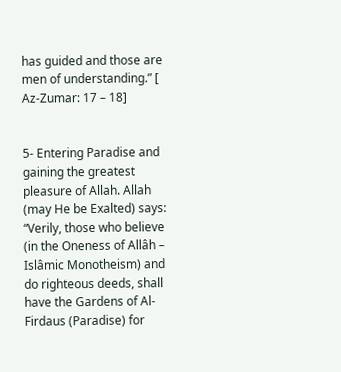has guided and those are men of understanding.” [ Az-Zumar: 17 – 18]


5- Entering Paradise and gaining the greatest pleasure of Allah. Allah (may He be Exalted) says: “Verily, those who believe (in the Oneness of Allâh – Islâmic Monotheism) and do righteous deeds, shall have the Gardens of Al-Firdaus (Paradise) for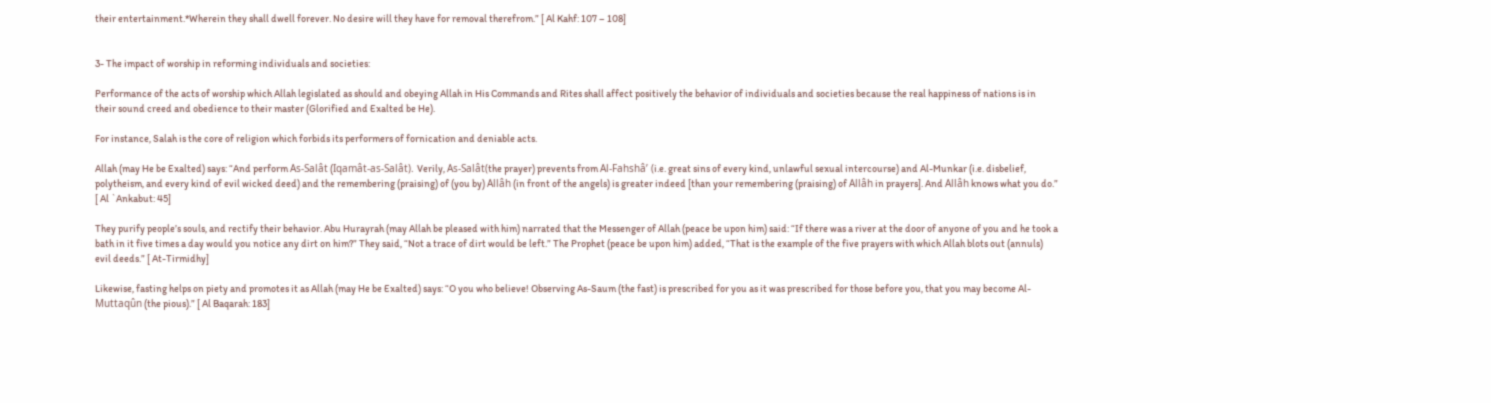their entertainment.*Wherein they shall dwell forever. No desire will they have for removal therefrom.” [ Al Kahf: 107 – 108]


3- The impact of worship in reforming individuals and societies:

Performance of the acts of worship which Allah legislated as should and obeying Allah in His Commands and Rites shall affect positively the behavior of individuals and societies because the real happiness of nations is in their sound creed and obedience to their master (Glorified and Exalted be He).

For instance, Salah is the core of religion which forbids its performers of fornication and deniable acts.

Allah (may He be Exalted) says: “And perform As-Salât (Iqamât-as-Salât). Verily, As-Salât(the prayer) prevents from Al-Fahshâ’ (i.e. great sins of every kind, unlawful sexual intercourse) and Al-Munkar (i.e. disbelief, polytheism, and every kind of evil wicked deed) and the remembering (praising) of (you by) Allâh (in front of the angels) is greater indeed [than your remembering (praising) of Allâh in prayers]. And Allâh knows what you do.” [ Al `Ankabut: 45]

They purify people’s souls, and rectify their behavior. Abu Hurayrah (may Allah be pleased with him) narrated that the Messenger of Allah (peace be upon him) said: “If there was a river at the door of anyone of you and he took a bath in it five times a day would you notice any dirt on him?” They said, “Not a trace of dirt would be left.” The Prophet (peace be upon him) added, “That is the example of the five prayers with which Allah blots out (annuls) evil deeds.” [ At-Tirmidhy]

Likewise, fasting helps on piety and promotes it as Allah (may He be Exalted) says: “O you who believe! Observing As-Saum (the fast) is prescribed for you as it was prescribed for those before you, that you may become Al-Muttaqûn (the pious).” [ Al Baqarah: 183]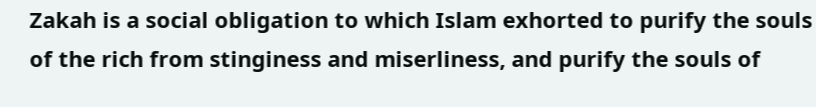Zakah is a social obligation to which Islam exhorted to purify the souls of the rich from stinginess and miserliness, and purify the souls of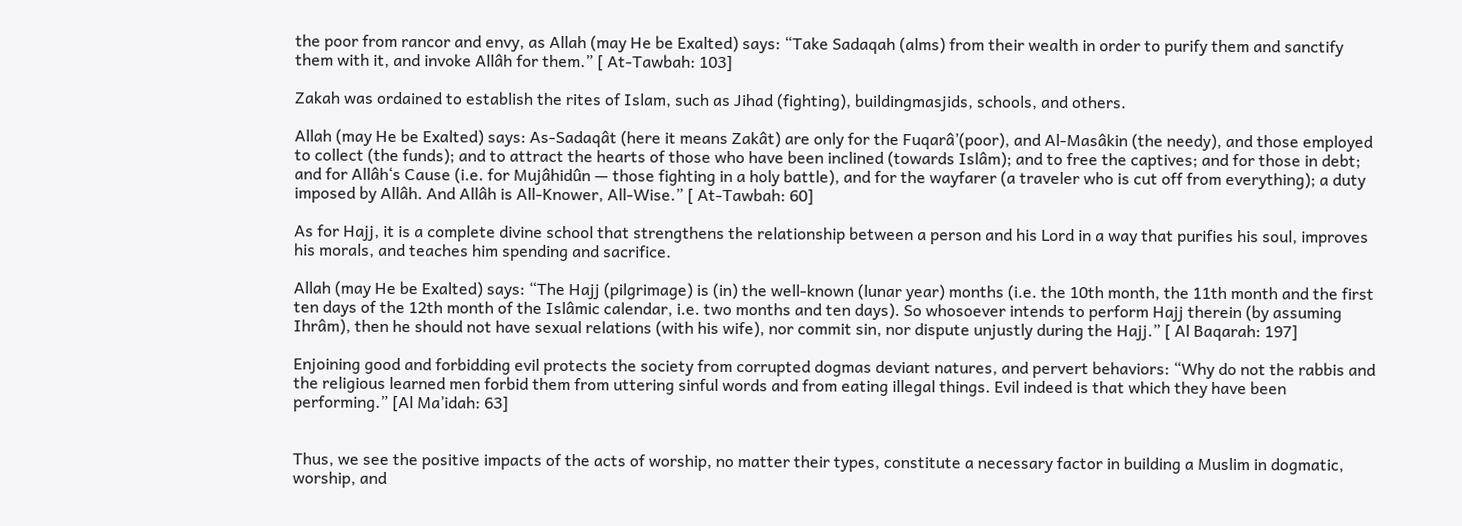the poor from rancor and envy, as Allah (may He be Exalted) says: “Take Sadaqah (alms) from their wealth in order to purify them and sanctify them with it, and invoke Allâh for them.” [ At-Tawbah: 103]

Zakah was ordained to establish the rites of Islam, such as Jihad (fighting), buildingmasjids, schools, and others.

Allah (may He be Exalted) says: As-Sadaqât (here it means Zakât) are only for the Fuqarâ’(poor), and Al-Masâkin (the needy), and those employed to collect (the funds); and to attract the hearts of those who have been inclined (towards Islâm); and to free the captives; and for those in debt; and for Allâh‘s Cause (i.e. for Mujâhidûn — those fighting in a holy battle), and for the wayfarer (a traveler who is cut off from everything); a duty imposed by Allâh. And Allâh is All-Knower, All-Wise.” [ At-Tawbah: 60]

As for Hajj, it is a complete divine school that strengthens the relationship between a person and his Lord in a way that purifies his soul, improves his morals, and teaches him spending and sacrifice.

Allah (may He be Exalted) says: “The Hajj (pilgrimage) is (in) the well-known (lunar year) months (i.e. the 10th month, the 11th month and the first ten days of the 12th month of the Islâmic calendar, i.e. two months and ten days). So whosoever intends to perform Hajj therein (by assuming Ihrâm), then he should not have sexual relations (with his wife), nor commit sin, nor dispute unjustly during the Hajj.” [ Al Baqarah: 197]

Enjoining good and forbidding evil protects the society from corrupted dogmas deviant natures, and pervert behaviors: “Why do not the rabbis and the religious learned men forbid them from uttering sinful words and from eating illegal things. Evil indeed is that which they have been performing.” [Al Ma’idah: 63]


Thus, we see the positive impacts of the acts of worship, no matter their types, constitute a necessary factor in building a Muslim in dogmatic, worship, and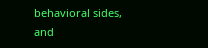behavioral sides, and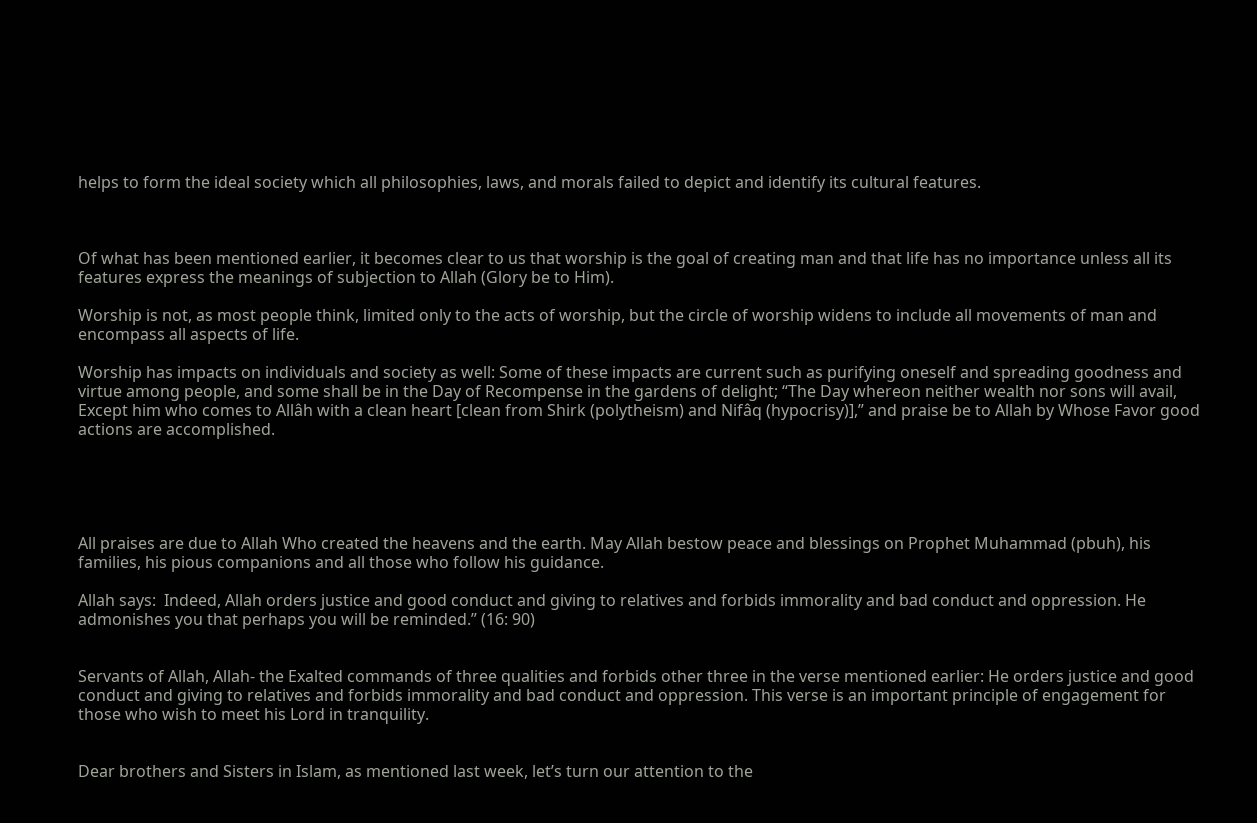helps to form the ideal society which all philosophies, laws, and morals failed to depict and identify its cultural features.



Of what has been mentioned earlier, it becomes clear to us that worship is the goal of creating man and that life has no importance unless all its features express the meanings of subjection to Allah (Glory be to Him).

Worship is not, as most people think, limited only to the acts of worship, but the circle of worship widens to include all movements of man and encompass all aspects of life.

Worship has impacts on individuals and society as well: Some of these impacts are current such as purifying oneself and spreading goodness and virtue among people, and some shall be in the Day of Recompense in the gardens of delight; “The Day whereon neither wealth nor sons will avail, Except him who comes to Allâh with a clean heart [clean from Shirk (polytheism) and Nifâq (hypocrisy)],” and praise be to Allah by Whose Favor good actions are accomplished.





All praises are due to Allah Who created the heavens and the earth. May Allah bestow peace and blessings on Prophet Muhammad (pbuh), his families, his pious companions and all those who follow his guidance.

Allah says:  Indeed, Allah orders justice and good conduct and giving to relatives and forbids immorality and bad conduct and oppression. He admonishes you that perhaps you will be reminded.” (16: 90)


Servants of Allah, Allah- the Exalted commands of three qualities and forbids other three in the verse mentioned earlier: He orders justice and good conduct and giving to relatives and forbids immorality and bad conduct and oppression. This verse is an important principle of engagement for those who wish to meet his Lord in tranquility.


Dear brothers and Sisters in Islam, as mentioned last week, let’s turn our attention to the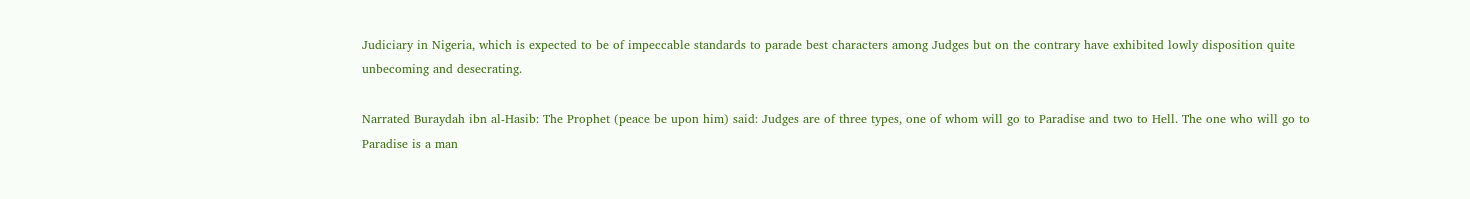Judiciary in Nigeria, which is expected to be of impeccable standards to parade best characters among Judges but on the contrary have exhibited lowly disposition quite unbecoming and desecrating.

Narrated Buraydah ibn al-Hasib: The Prophet (peace be upon him) said: Judges are of three types, one of whom will go to Paradise and two to Hell. The one who will go to Paradise is a man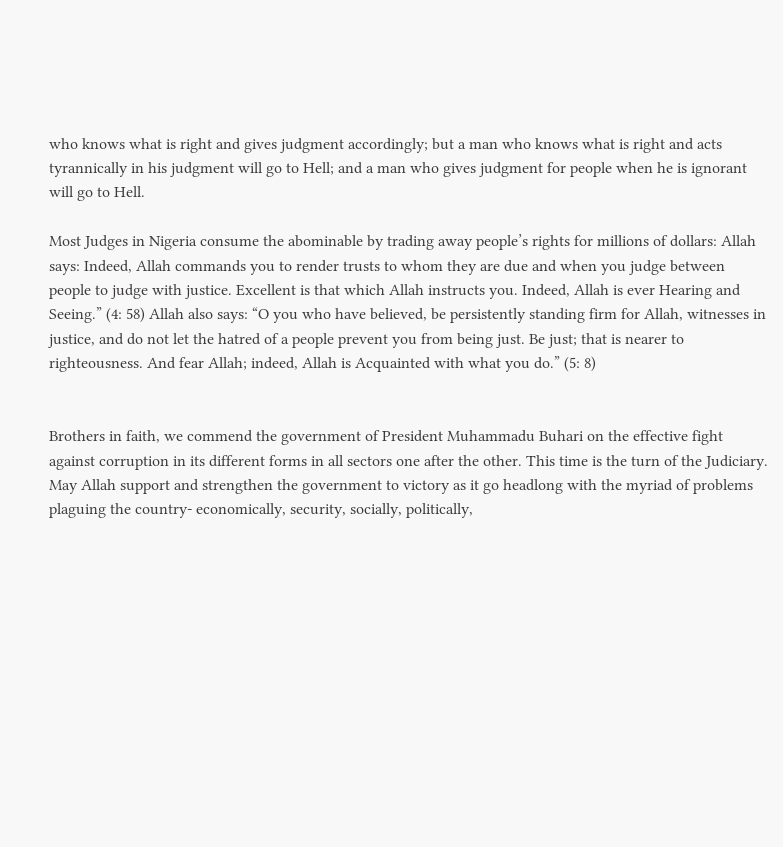who knows what is right and gives judgment accordingly; but a man who knows what is right and acts tyrannically in his judgment will go to Hell; and a man who gives judgment for people when he is ignorant will go to Hell.

Most Judges in Nigeria consume the abominable by trading away people’s rights for millions of dollars: Allah says: Indeed, Allah commands you to render trusts to whom they are due and when you judge between people to judge with justice. Excellent is that which Allah instructs you. Indeed, Allah is ever Hearing and Seeing.” (4: 58) Allah also says: “O you who have believed, be persistently standing firm for Allah, witnesses in justice, and do not let the hatred of a people prevent you from being just. Be just; that is nearer to righteousness. And fear Allah; indeed, Allah is Acquainted with what you do.” (5: 8)


Brothers in faith, we commend the government of President Muhammadu Buhari on the effective fight against corruption in its different forms in all sectors one after the other. This time is the turn of the Judiciary. May Allah support and strengthen the government to victory as it go headlong with the myriad of problems plaguing the country- economically, security, socially, politically,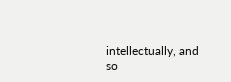intellectually, and so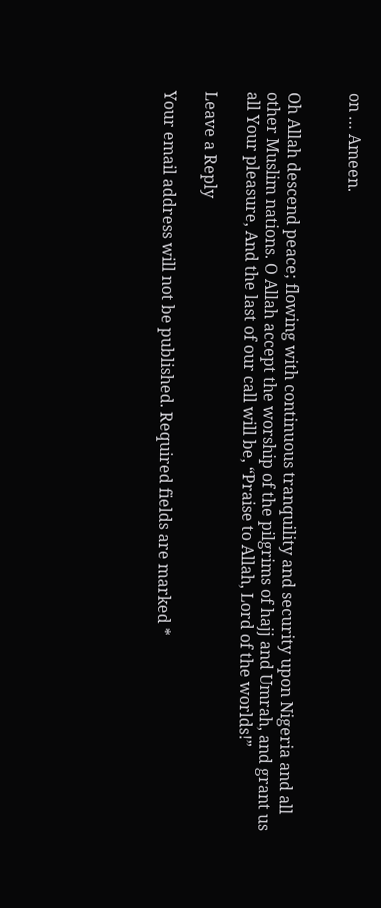on … Ameen.


Oh Allah descend peace; flowing with continuous tranquility and security upon Nigeria and all other Muslim nations. O Allah accept the worship of the pilgrims of hajj and Umrah, and grant us all Your pleasure, And the last of our call will be, “Praise to Allah, Lord of the worlds!”

Leave a Reply

Your email address will not be published. Required fields are marked *